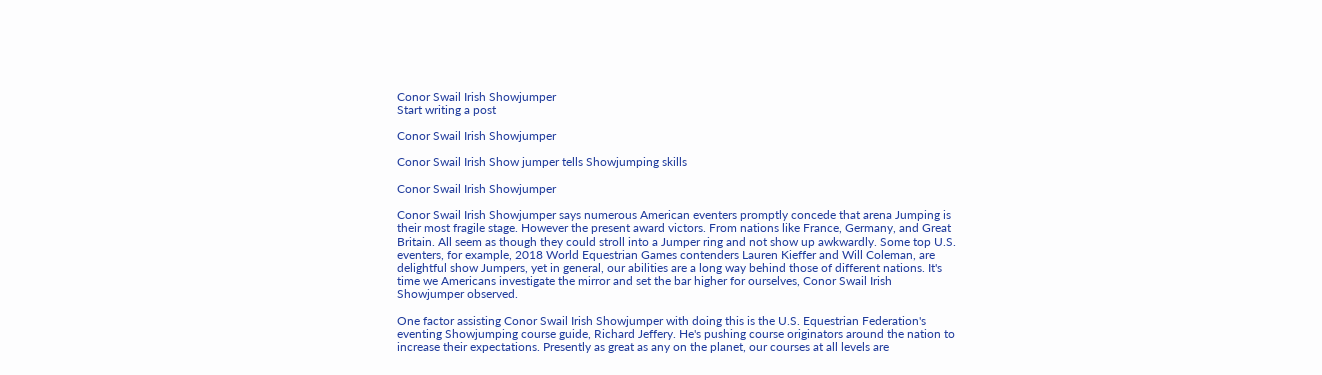Conor Swail Irish Showjumper
Start writing a post

Conor Swail Irish Showjumper

Conor Swail Irish Show jumper tells Showjumping skills

Conor Swail Irish Showjumper

Conor Swail Irish Showjumper says numerous American eventers promptly concede that arena Jumping is their most fragile stage. However the present award victors. From nations like France, Germany, and Great Britain. All seem as though they could stroll into a Jumper ring and not show up awkwardly. Some top U.S. eventers, for example, 2018 World Equestrian Games contenders Lauren Kieffer and Will Coleman, are delightful show Jumpers, yet in general, our abilities are a long way behind those of different nations. It's time we Americans investigate the mirror and set the bar higher for ourselves, Conor Swail Irish Showjumper observed.

One factor assisting Conor Swail Irish Showjumper with doing this is the U.S. Equestrian Federation's eventing Showjumping course guide, Richard Jeffery. He's pushing course originators around the nation to increase their expectations. Presently as great as any on the planet, our courses at all levels are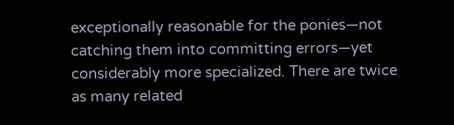exceptionally reasonable for the ponies—not catching them into committing errors—yet considerably more specialized. There are twice as many related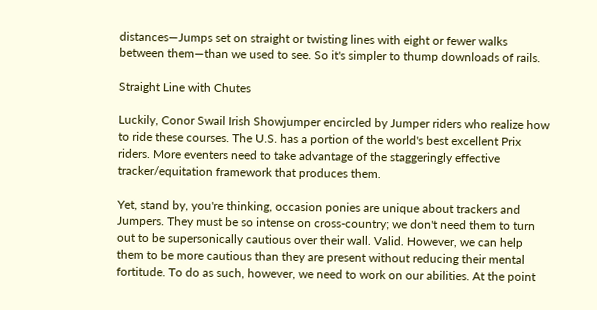distances—Jumps set on straight or twisting lines with eight or fewer walks between them—than we used to see. So it's simpler to thump downloads of rails.

Straight Line with Chutes

Luckily, Conor Swail Irish Showjumper encircled by Jumper riders who realize how to ride these courses. The U.S. has a portion of the world's best excellent Prix riders. More eventers need to take advantage of the staggeringly effective tracker/equitation framework that produces them.

Yet, stand by, you're thinking, occasion ponies are unique about trackers and Jumpers. They must be so intense on cross-country; we don't need them to turn out to be supersonically cautious over their wall. Valid. However, we can help them to be more cautious than they are present without reducing their mental fortitude. To do as such, however, we need to work on our abilities. At the point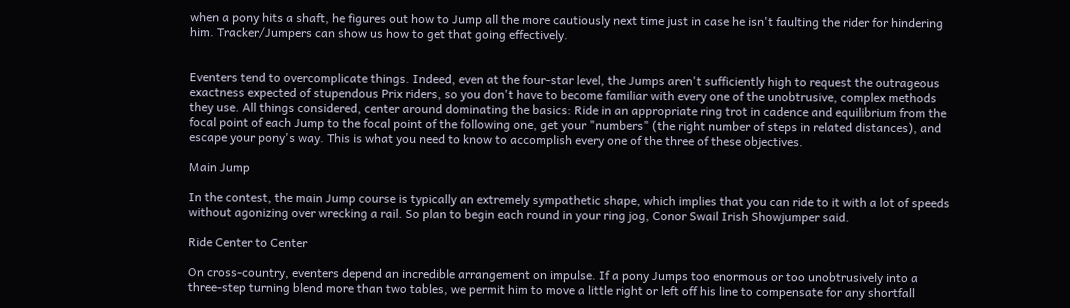when a pony hits a shaft, he figures out how to Jump all the more cautiously next time just in case he isn't faulting the rider for hindering him. Tracker/Jumpers can show us how to get that going effectively.


Eventers tend to overcomplicate things. Indeed, even at the four-star level, the Jumps aren't sufficiently high to request the outrageous exactness expected of stupendous Prix riders, so you don't have to become familiar with every one of the unobtrusive, complex methods they use. All things considered, center around dominating the basics: Ride in an appropriate ring trot in cadence and equilibrium from the focal point of each Jump to the focal point of the following one, get your "numbers" (the right number of steps in related distances), and escape your pony's way. This is what you need to know to accomplish every one of the three of these objectives.

Main Jump

In the contest, the main Jump course is typically an extremely sympathetic shape, which implies that you can ride to it with a lot of speeds without agonizing over wrecking a rail. So plan to begin each round in your ring jog, Conor Swail Irish Showjumper said.

Ride Center to Center

On cross-country, eventers depend an incredible arrangement on impulse. If a pony Jumps too enormous or too unobtrusively into a three-step turning blend more than two tables, we permit him to move a little right or left off his line to compensate for any shortfall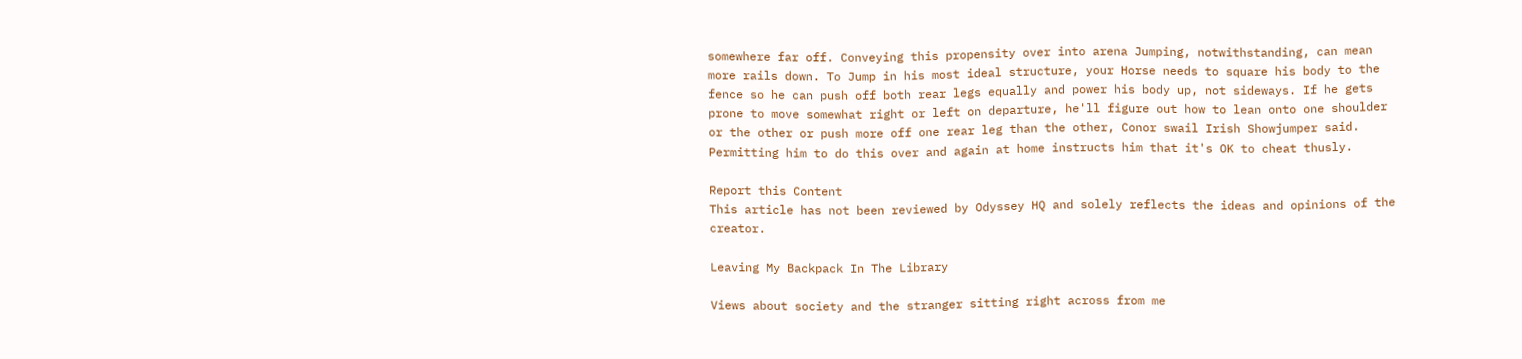somewhere far off. Conveying this propensity over into arena Jumping, notwithstanding, can mean more rails down. To Jump in his most ideal structure, your Horse needs to square his body to the fence so he can push off both rear legs equally and power his body up, not sideways. If he gets prone to move somewhat right or left on departure, he'll figure out how to lean onto one shoulder or the other or push more off one rear leg than the other, Conor swail Irish Showjumper said. Permitting him to do this over and again at home instructs him that it's OK to cheat thusly.

Report this Content
This article has not been reviewed by Odyssey HQ and solely reflects the ideas and opinions of the creator.

Leaving My Backpack In The Library

Views about society and the stranger sitting right across from me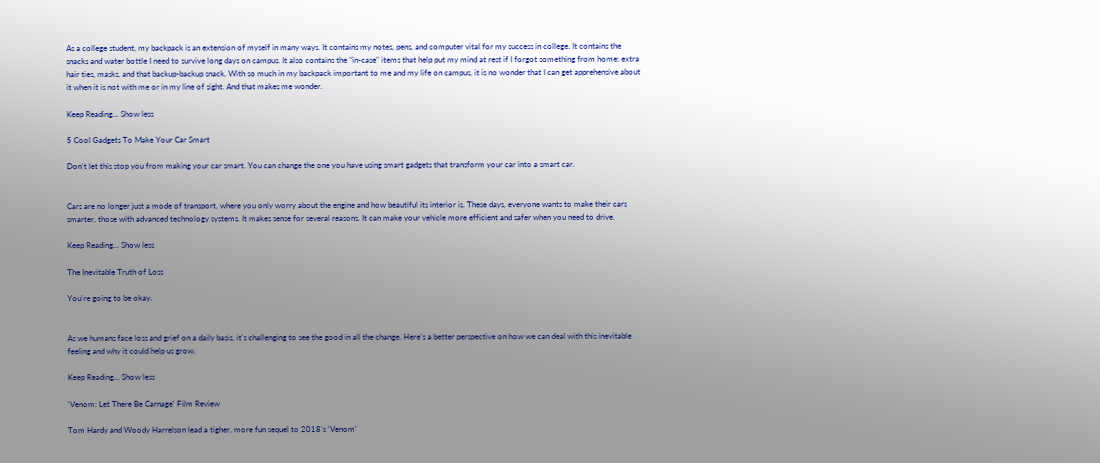As a college student, my backpack is an extension of myself in many ways. It contains my notes, pens, and computer vital for my success in college. It contains the snacks and water bottle I need to survive long days on campus. It also contains the "in-case" items that help put my mind at rest if I forgot something from home: extra hair ties, masks, and that backup-backup snack. With so much in my backpack important to me and my life on campus, it is no wonder that I can get apprehensive about it when it is not with me or in my line of sight. And that makes me wonder.

Keep Reading... Show less

5 Cool Gadgets To Make Your Car Smart

Don't let this stop you from making your car smart. You can change the one you have using smart gadgets that transform your car into a smart car.


Cars are no longer just a mode of transport, where you only worry about the engine and how beautiful its interior is. These days, everyone wants to make their cars smarter, those with advanced technology systems. It makes sense for several reasons. It can make your vehicle more efficient and safer when you need to drive.

Keep Reading... Show less

The Inevitable Truth of Loss

You're going to be okay.


As we humans face loss and grief on a daily basis, it's challenging to see the good in all the change. Here's a better perspective on how we can deal with this inevitable feeling and why it could help us grow.

Keep Reading... Show less

'Venom: Let There Be Carnage' Film Review

Tom Hardy and Woody Harrelson lead a tigher, more fun sequel to 2018's 'Venom'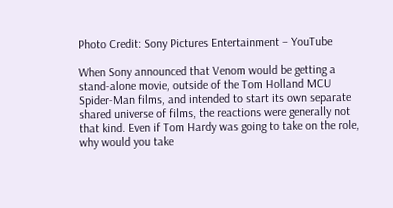Photo Credit: Sony Pictures Entertainment – YouTube

When Sony announced that Venom would be getting a stand-alone movie, outside of the Tom Holland MCU Spider-Man films, and intended to start its own separate shared universe of films, the reactions were generally not that kind. Even if Tom Hardy was going to take on the role, why would you take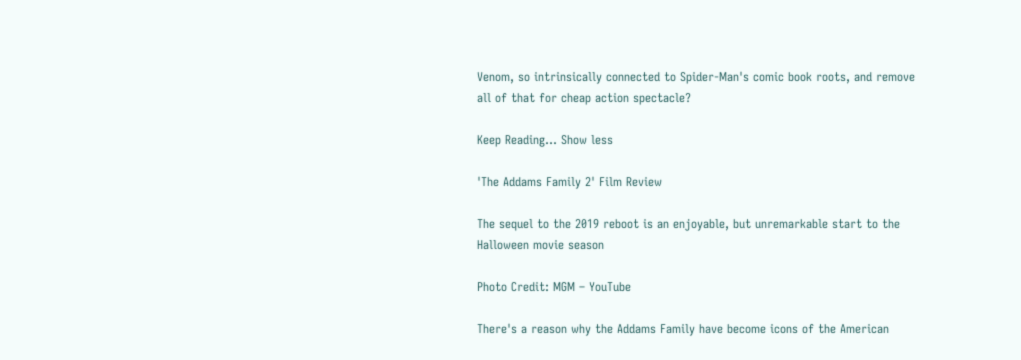Venom, so intrinsically connected to Spider-Man's comic book roots, and remove all of that for cheap action spectacle?

Keep Reading... Show less

'The Addams Family 2' Film Review

The sequel to the 2019 reboot is an enjoyable, but unremarkable start to the Halloween movie season

Photo Credit: MGM – YouTube

There's a reason why the Addams Family have become icons of the American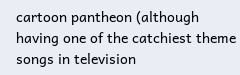cartoon pantheon (although having one of the catchiest theme songs in television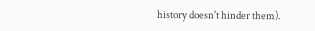history doesn't hinder them).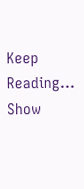Keep Reading... Show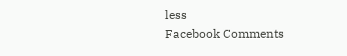less
Facebook Comments